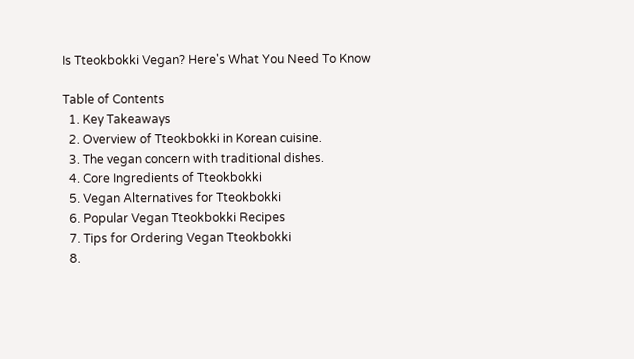Is Tteokbokki Vegan? Here's What You Need To Know

Table of Contents
  1. Key Takeaways
  2. Overview of Tteokbokki in Korean cuisine.
  3. The vegan concern with traditional dishes.
  4. Core Ingredients of Tteokbokki
  5. Vegan Alternatives for Tteokbokki
  6. Popular Vegan Tteokbokki Recipes
  7. Tips for Ordering Vegan Tteokbokki
  8.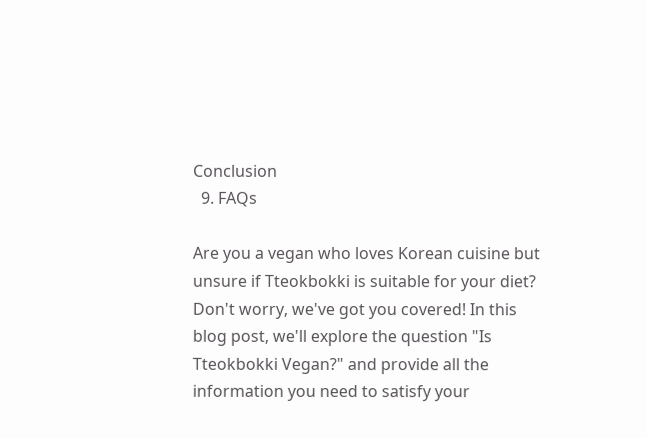Conclusion
  9. FAQs

Are you a vegan who loves Korean cuisine but unsure if Tteokbokki is suitable for your diet? Don't worry, we've got you covered! In this blog post, we'll explore the question "Is Tteokbokki Vegan?" and provide all the information you need to satisfy your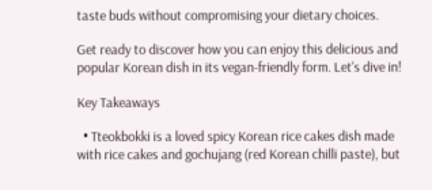taste buds without compromising your dietary choices.

Get ready to discover how you can enjoy this delicious and popular Korean dish in its vegan-friendly form. Let's dive in!

Key Takeaways

  • Tteokbokki is a loved spicy Korean rice cakes dish made with rice cakes and gochujang (red Korean chilli paste), but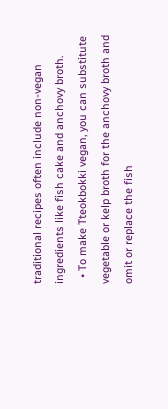traditional recipes often include non-vegan ingredients like fish cake and anchovy broth.
  • To make Tteokbokki vegan, you can substitute vegetable or kelp broth for the anchovy broth and omit or replace the fish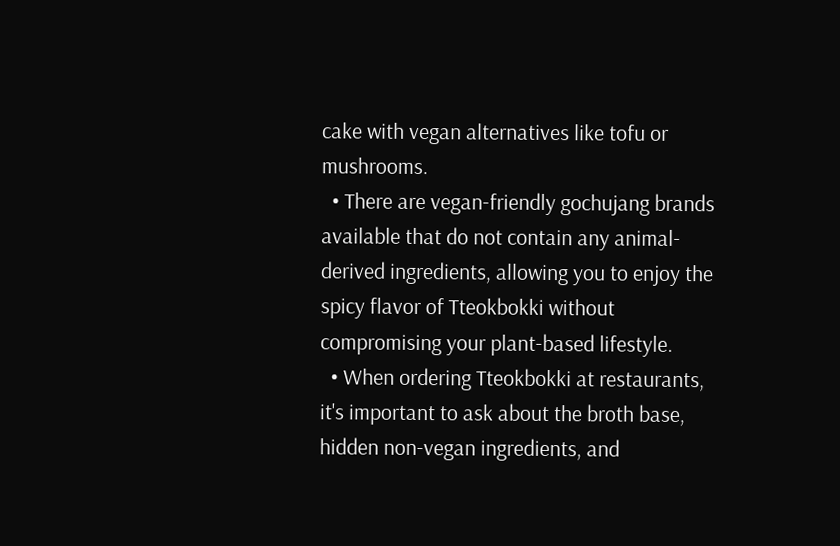cake with vegan alternatives like tofu or mushrooms.
  • There are vegan-friendly gochujang brands available that do not contain any animal-derived ingredients, allowing you to enjoy the spicy flavor of Tteokbokki without compromising your plant-based lifestyle.
  • When ordering Tteokbokki at restaurants, it's important to ask about the broth base, hidden non-vegan ingredients, and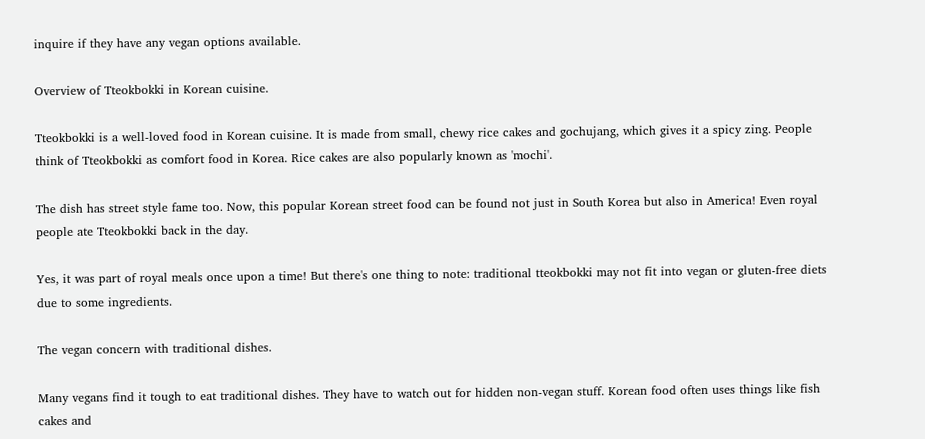inquire if they have any vegan options available.

Overview of Tteokbokki in Korean cuisine.

Tteokbokki is a well-loved food in Korean cuisine. It is made from small, chewy rice cakes and gochujang, which gives it a spicy zing. People think of Tteokbokki as comfort food in Korea. Rice cakes are also popularly known as 'mochi'.

The dish has street style fame too. Now, this popular Korean street food can be found not just in South Korea but also in America! Even royal people ate Tteokbokki back in the day.

Yes, it was part of royal meals once upon a time! But there's one thing to note: traditional tteokbokki may not fit into vegan or gluten-free diets due to some ingredients.

The vegan concern with traditional dishes.

Many vegans find it tough to eat traditional dishes. They have to watch out for hidden non-vegan stuff. Korean food often uses things like fish cakes and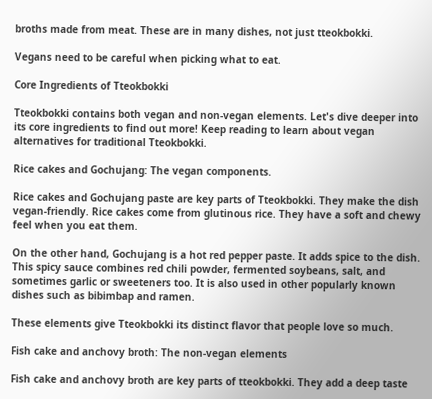broths made from meat. These are in many dishes, not just tteokbokki.

Vegans need to be careful when picking what to eat.

Core Ingredients of Tteokbokki

Tteokbokki contains both vegan and non-vegan elements. Let's dive deeper into its core ingredients to find out more! Keep reading to learn about vegan alternatives for traditional Tteokbokki.

Rice cakes and Gochujang: The vegan components.

Rice cakes and Gochujang paste are key parts of Tteokbokki. They make the dish vegan-friendly. Rice cakes come from glutinous rice. They have a soft and chewy feel when you eat them.

On the other hand, Gochujang is a hot red pepper paste. It adds spice to the dish. This spicy sauce combines red chili powder, fermented soybeans, salt, and sometimes garlic or sweeteners too. It is also used in other popularly known dishes such as bibimbap and ramen.

These elements give Tteokbokki its distinct flavor that people love so much.

Fish cake and anchovy broth: The non-vegan elements

Fish cake and anchovy broth are key parts of tteokbokki. They add a deep taste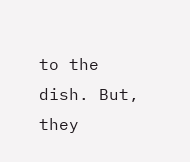to the dish. But, they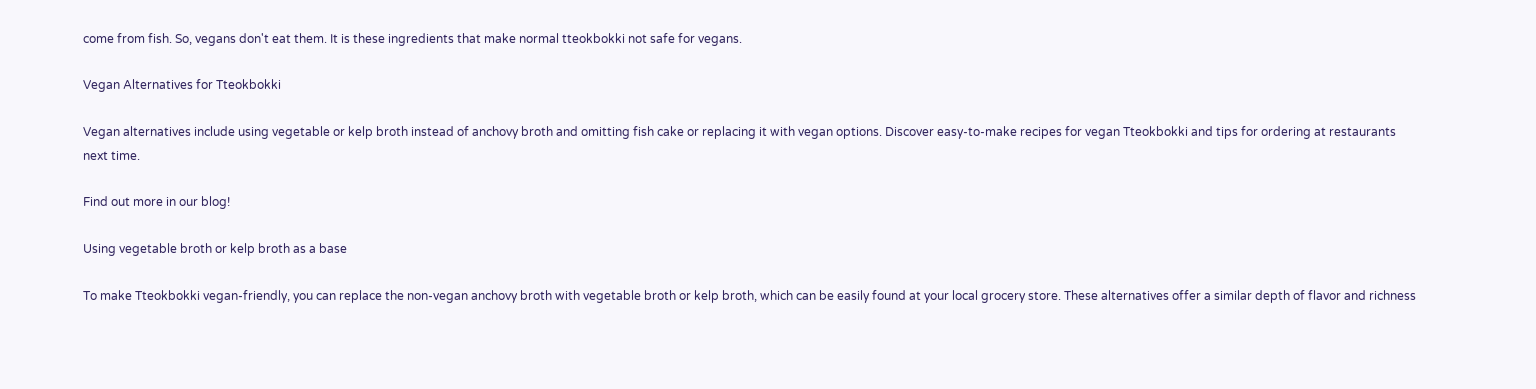come from fish. So, vegans don't eat them. It is these ingredients that make normal tteokbokki not safe for vegans.

Vegan Alternatives for Tteokbokki

Vegan alternatives include using vegetable or kelp broth instead of anchovy broth and omitting fish cake or replacing it with vegan options. Discover easy-to-make recipes for vegan Tteokbokki and tips for ordering at restaurants next time.

Find out more in our blog!

Using vegetable broth or kelp broth as a base

To make Tteokbokki vegan-friendly, you can replace the non-vegan anchovy broth with vegetable broth or kelp broth, which can be easily found at your local grocery store. These alternatives offer a similar depth of flavor and richness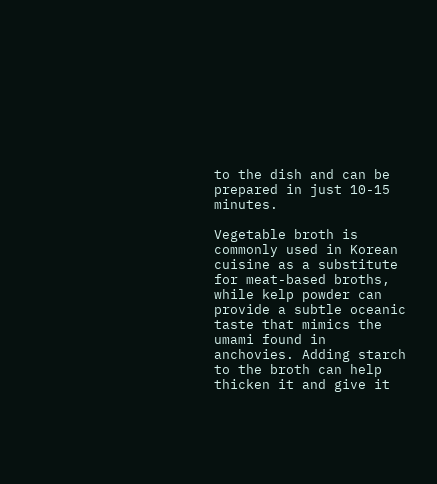to the dish and can be prepared in just 10-15 minutes.

Vegetable broth is commonly used in Korean cuisine as a substitute for meat-based broths, while kelp powder can provide a subtle oceanic taste that mimics the umami found in anchovies. Adding starch to the broth can help thicken it and give it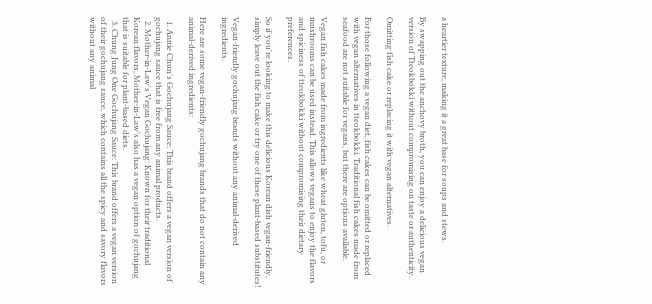a heartier texture, making it a great base for soups and stews.

By swapping out the anchovy broth, you can enjoy a delicious vegan version of Tteokbokki without compromising on taste or authenticity.

Omitting fish cake or replacing it with vegan alternatives.

For those following a vegan diet, fish cakes can be omitted or replaced with vegan alternatives in tteokbokki. Traditional fish cakes made from seafood are not suitable for vegans, but there are options available.

Vegan fish cakes made from ingredients like wheat gluten, tofu, or mushrooms can be used instead. This allows vegans to enjoy the flavors and spiciness of tteokbokki without compromising their dietary preferences.

So if you're looking to make this delicious Korean dish vegan-friendly, simply leave out the fish cake or try one of these plant-based substitutes!

Vegan-friendly gochujang brands without any animal-derived ingredients.

Here are some vegan-friendly gochujang brands that do not contain any animal-derived ingredients:

  1. Annie Chun's Gochujang Sauce: This brand offers a vegan version of gochujang sauce that is free from any animal products.
  2. Mother-in-Law's Vegan Gochujang: Known for their traditional Korean flavors, Mother-in-Law's also has a vegan option of gochujang that is suitable for plant-based diets.
  3. Chung Jung One Gochujang Sauce: This brand offers a vegan version of their gochujang sauce, which contains all the spicy and savory flavors without any animal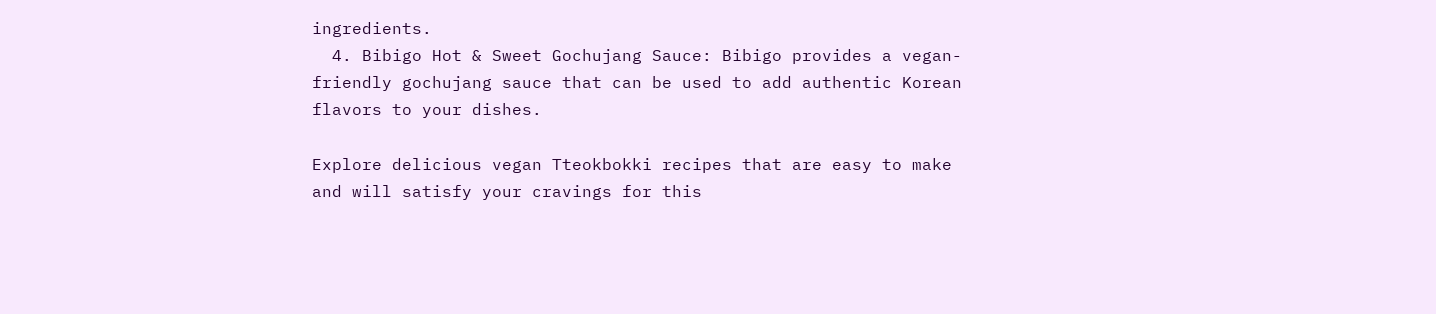ingredients.
  4. Bibigo Hot & Sweet Gochujang Sauce: Bibigo provides a vegan-friendly gochujang sauce that can be used to add authentic Korean flavors to your dishes.

Explore delicious vegan Tteokbokki recipes that are easy to make and will satisfy your cravings for this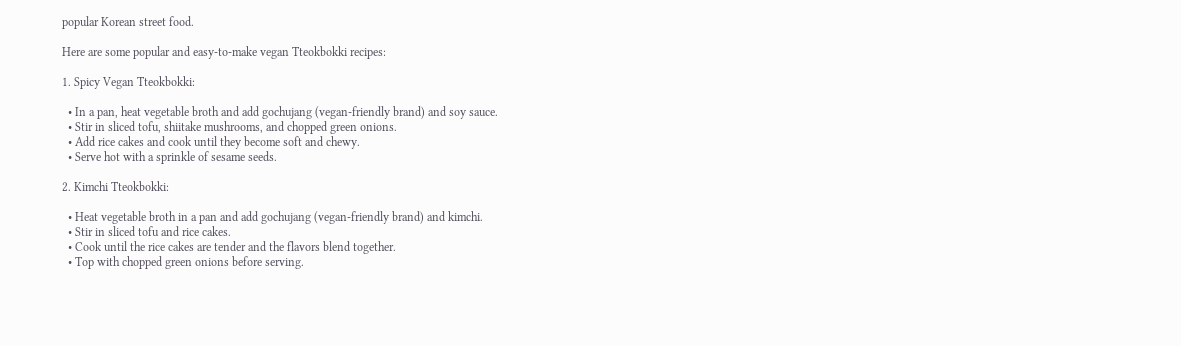popular Korean street food.

Here are some popular and easy-to-make vegan Tteokbokki recipes:

1. Spicy Vegan Tteokbokki:

  • In a pan, heat vegetable broth and add gochujang (vegan-friendly brand) and soy sauce.
  • Stir in sliced tofu, shiitake mushrooms, and chopped green onions.
  • Add rice cakes and cook until they become soft and chewy.
  • Serve hot with a sprinkle of sesame seeds.

2. Kimchi Tteokbokki:

  • Heat vegetable broth in a pan and add gochujang (vegan-friendly brand) and kimchi.
  • Stir in sliced tofu and rice cakes.
  • Cook until the rice cakes are tender and the flavors blend together.
  • Top with chopped green onions before serving.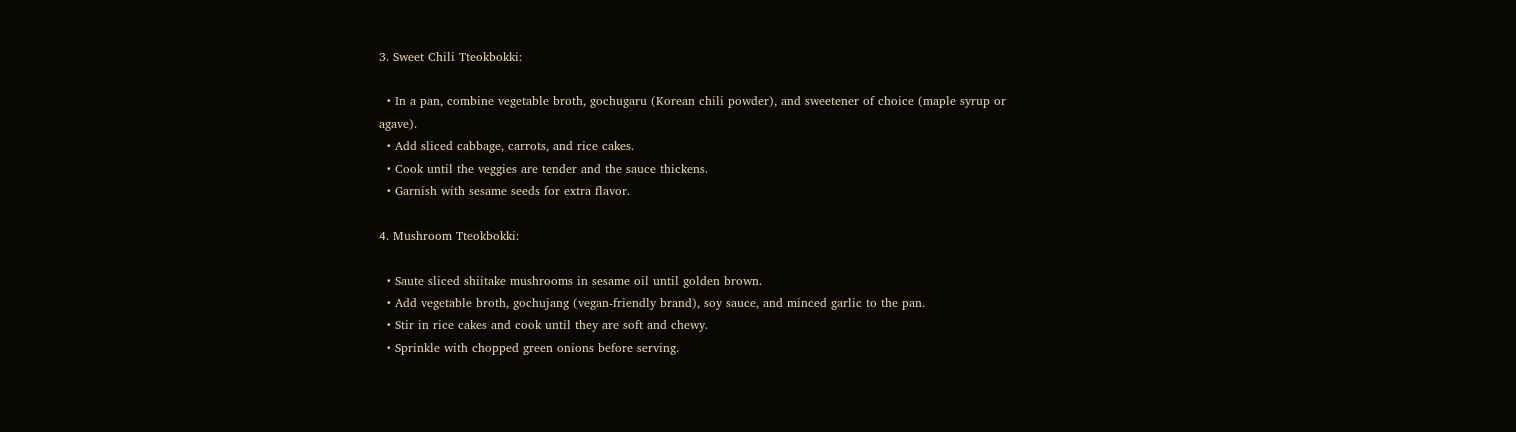3. Sweet Chili Tteokbokki:

  • In a pan, combine vegetable broth, gochugaru (Korean chili powder), and sweetener of choice (maple syrup or agave).
  • Add sliced cabbage, carrots, and rice cakes.
  • Cook until the veggies are tender and the sauce thickens.
  • Garnish with sesame seeds for extra flavor.

4. Mushroom Tteokbokki:

  • Saute sliced shiitake mushrooms in sesame oil until golden brown.
  • Add vegetable broth, gochujang (vegan-friendly brand), soy sauce, and minced garlic to the pan.
  • Stir in rice cakes and cook until they are soft and chewy.
  • Sprinkle with chopped green onions before serving.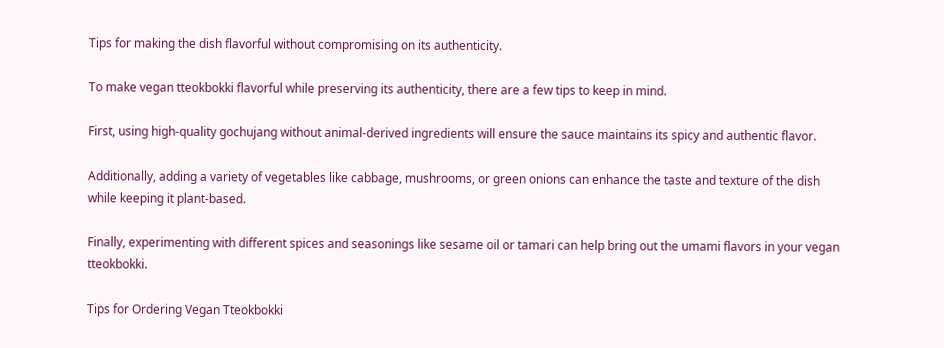Tips for making the dish flavorful without compromising on its authenticity.

To make vegan tteokbokki flavorful while preserving its authenticity, there are a few tips to keep in mind.

First, using high-quality gochujang without animal-derived ingredients will ensure the sauce maintains its spicy and authentic flavor.

Additionally, adding a variety of vegetables like cabbage, mushrooms, or green onions can enhance the taste and texture of the dish while keeping it plant-based.

Finally, experimenting with different spices and seasonings like sesame oil or tamari can help bring out the umami flavors in your vegan tteokbokki.

Tips for Ordering Vegan Tteokbokki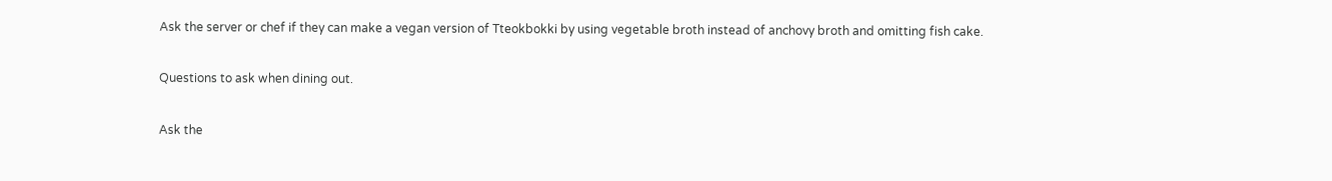Ask the server or chef if they can make a vegan version of Tteokbokki by using vegetable broth instead of anchovy broth and omitting fish cake.

Questions to ask when dining out.

Ask the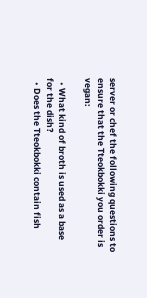server or chef the following questions to ensure that the Tteokbokki you order is vegan:

  • What kind of broth is used as a base for the dish?
  • Does the Tteokbokki contain fish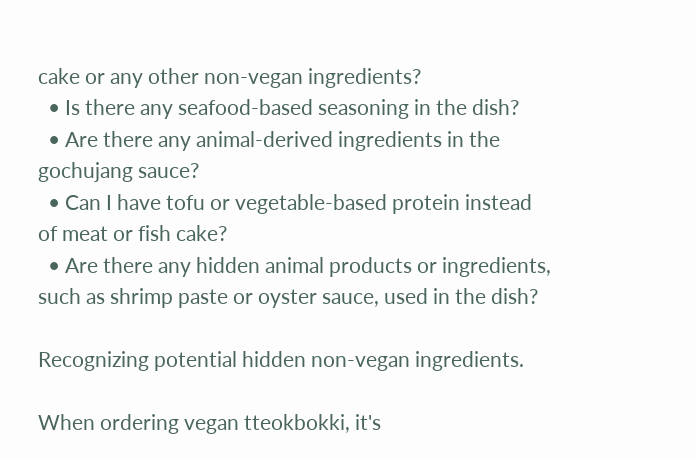cake or any other non-vegan ingredients?
  • Is there any seafood-based seasoning in the dish?
  • Are there any animal-derived ingredients in the gochujang sauce?
  • Can I have tofu or vegetable-based protein instead of meat or fish cake?
  • Are there any hidden animal products or ingredients, such as shrimp paste or oyster sauce, used in the dish?

Recognizing potential hidden non-vegan ingredients.

When ordering vegan tteokbokki, it's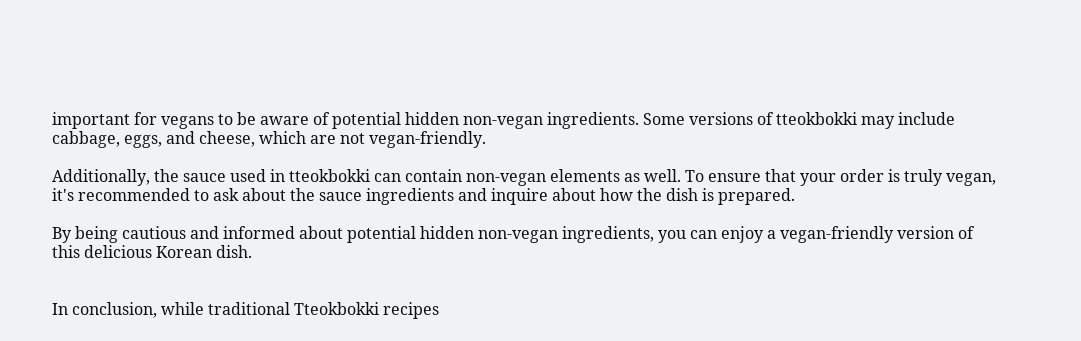important for vegans to be aware of potential hidden non-vegan ingredients. Some versions of tteokbokki may include cabbage, eggs, and cheese, which are not vegan-friendly.

Additionally, the sauce used in tteokbokki can contain non-vegan elements as well. To ensure that your order is truly vegan, it's recommended to ask about the sauce ingredients and inquire about how the dish is prepared.

By being cautious and informed about potential hidden non-vegan ingredients, you can enjoy a vegan-friendly version of this delicious Korean dish.


In conclusion, while traditional Tteokbokki recipes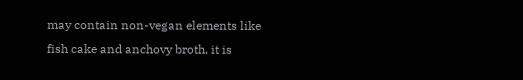may contain non-vegan elements like fish cake and anchovy broth, it is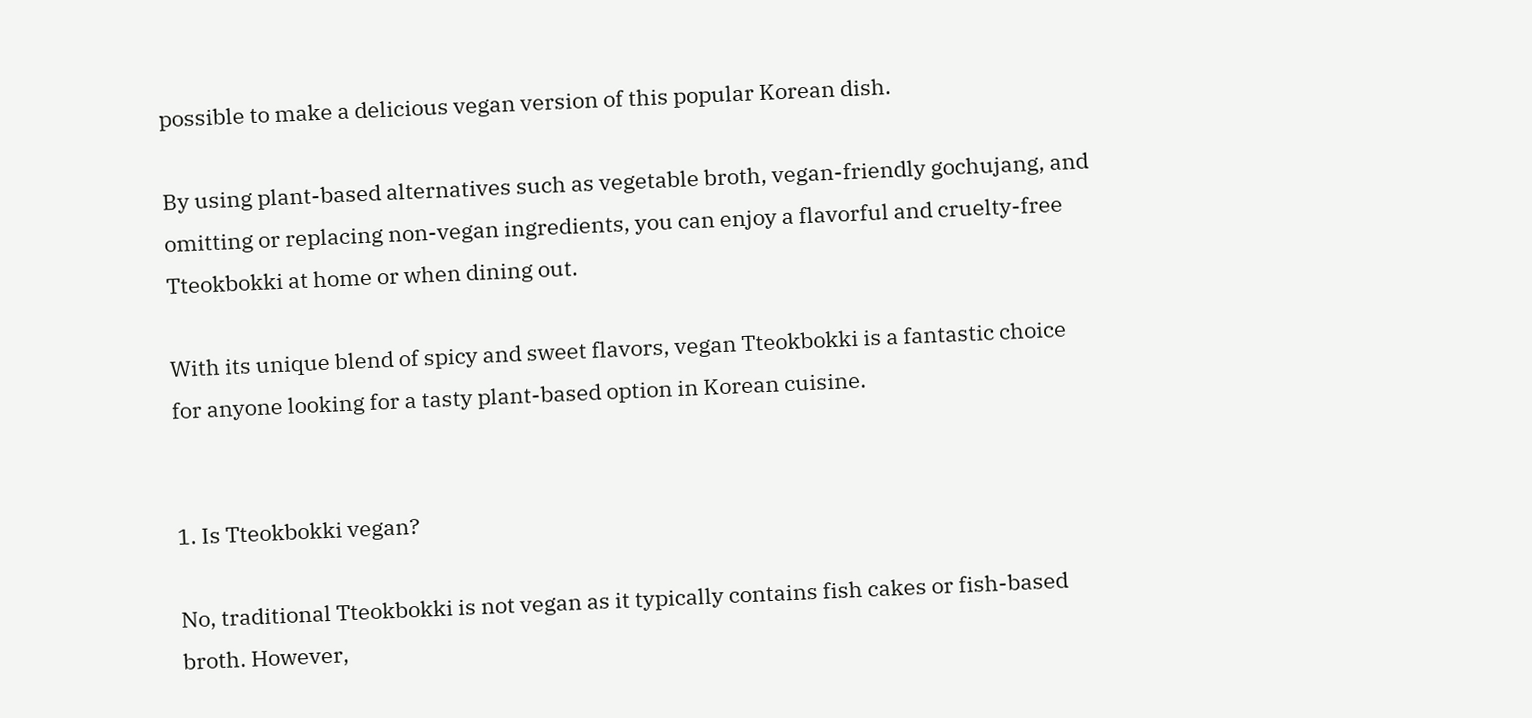possible to make a delicious vegan version of this popular Korean dish.

By using plant-based alternatives such as vegetable broth, vegan-friendly gochujang, and omitting or replacing non-vegan ingredients, you can enjoy a flavorful and cruelty-free Tteokbokki at home or when dining out.

With its unique blend of spicy and sweet flavors, vegan Tteokbokki is a fantastic choice for anyone looking for a tasty plant-based option in Korean cuisine.


1. Is Tteokbokki vegan?

No, traditional Tteokbokki is not vegan as it typically contains fish cakes or fish-based broth. However,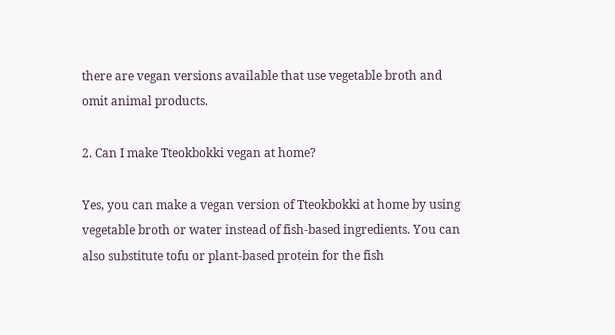there are vegan versions available that use vegetable broth and omit animal products.

2. Can I make Tteokbokki vegan at home?

Yes, you can make a vegan version of Tteokbokki at home by using vegetable broth or water instead of fish-based ingredients. You can also substitute tofu or plant-based protein for the fish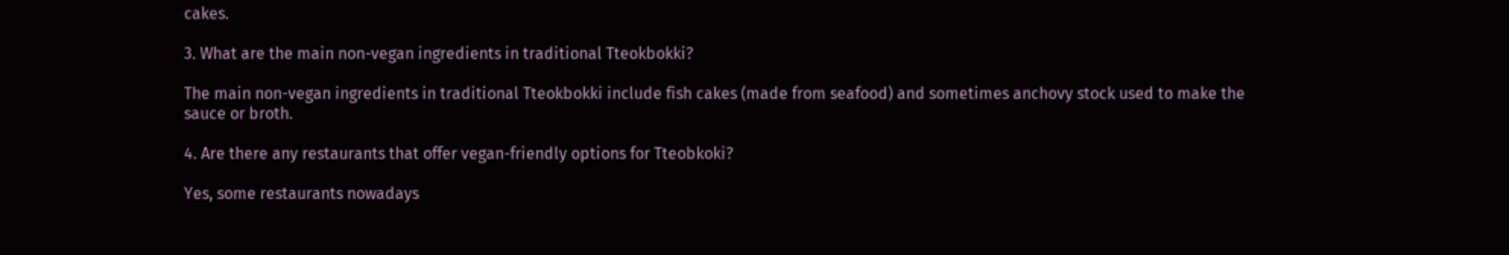cakes.

3. What are the main non-vegan ingredients in traditional Tteokbokki?

The main non-vegan ingredients in traditional Tteokbokki include fish cakes (made from seafood) and sometimes anchovy stock used to make the sauce or broth.

4. Are there any restaurants that offer vegan-friendly options for Tteobkoki?

Yes, some restaurants nowadays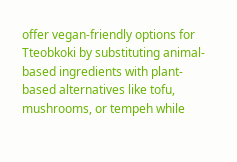offer vegan-friendly options for Tteobkoki by substituting animal-based ingredients with plant-based alternatives like tofu, mushrooms, or tempeh while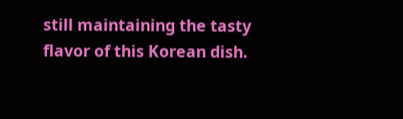still maintaining the tasty flavor of this Korean dish.